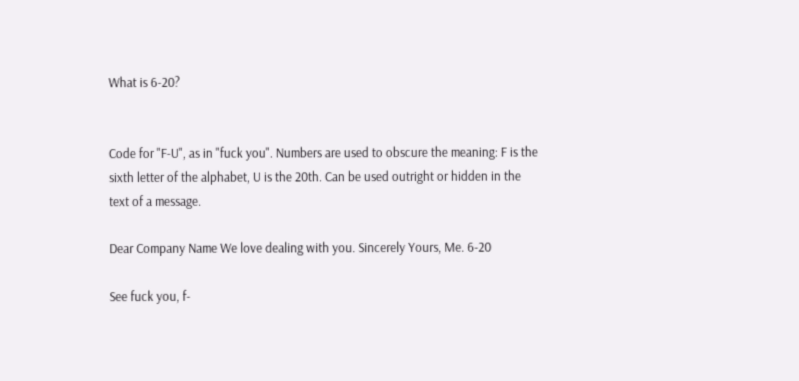What is 6-20?


Code for "F-U", as in "fuck you". Numbers are used to obscure the meaning: F is the sixth letter of the alphabet, U is the 20th. Can be used outright or hidden in the text of a message.

Dear Company Name We love dealing with you. Sincerely Yours, Me. 6-20

See fuck you, f-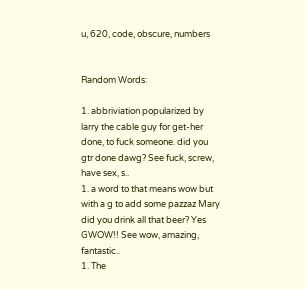u, 620, code, obscure, numbers


Random Words:

1. abbriviation popularized by larry the cable guy for get-her done, to fuck someone. did you gtr done dawg? See fuck, screw, have sex, s..
1. a word to that means wow but with a g to add some pazzaz Mary did you drink all that beer? Yes GWOW!! See wow, amazing, fantastic..
1. The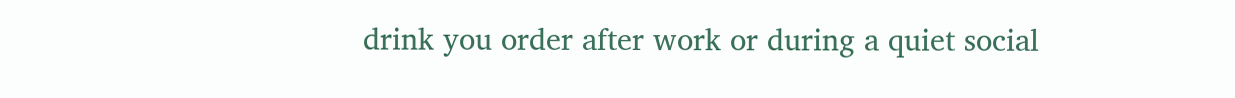drink you order after work or during a quiet social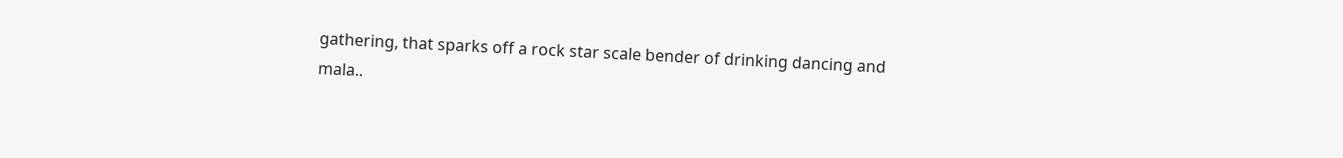gathering, that sparks off a rock star scale bender of drinking dancing and mala..